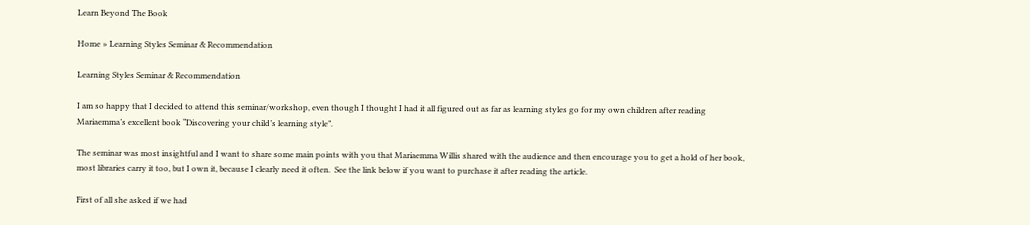Learn Beyond The Book

Home » Learning Styles Seminar & Recommendation

Learning Styles Seminar & Recommendation

I am so happy that I decided to attend this seminar/workshop, even though I thought I had it all figured out as far as learning styles go for my own children after reading Mariaemma’s excellent book “Discovering your child’s learning style”.

The seminar was most insightful and I want to share some main points with you that Mariaemma Willis shared with the audience and then encourage you to get a hold of her book, most libraries carry it too, but I own it, because I clearly need it often.  See the link below if you want to purchase it after reading the article.

First of all she asked if we had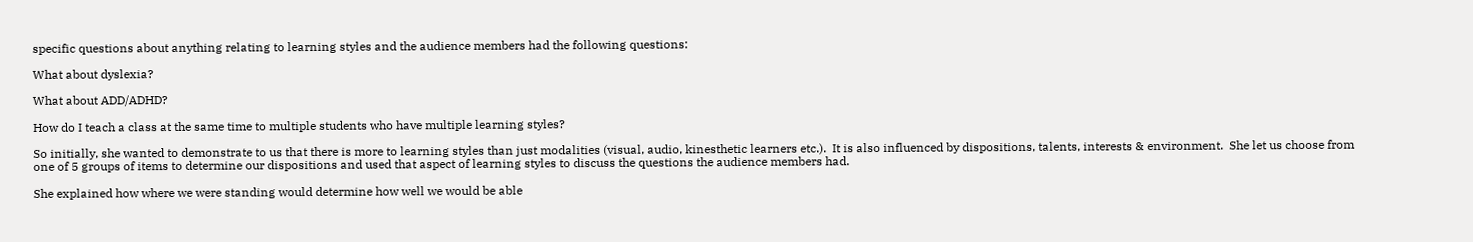specific questions about anything relating to learning styles and the audience members had the following questions:

What about dyslexia?

What about ADD/ADHD?

How do I teach a class at the same time to multiple students who have multiple learning styles?

So initially, she wanted to demonstrate to us that there is more to learning styles than just modalities (visual, audio, kinesthetic learners etc.).  It is also influenced by dispositions, talents, interests & environment.  She let us choose from one of 5 groups of items to determine our dispositions and used that aspect of learning styles to discuss the questions the audience members had.

She explained how where we were standing would determine how well we would be able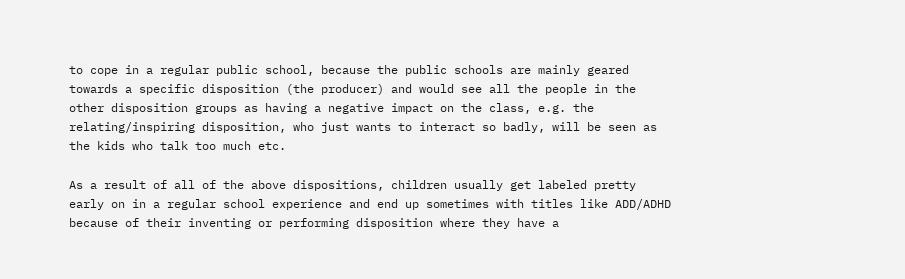to cope in a regular public school, because the public schools are mainly geared towards a specific disposition (the producer) and would see all the people in the other disposition groups as having a negative impact on the class, e.g. the relating/inspiring disposition, who just wants to interact so badly, will be seen as the kids who talk too much etc.

As a result of all of the above dispositions, children usually get labeled pretty early on in a regular school experience and end up sometimes with titles like ADD/ADHD because of their inventing or performing disposition where they have a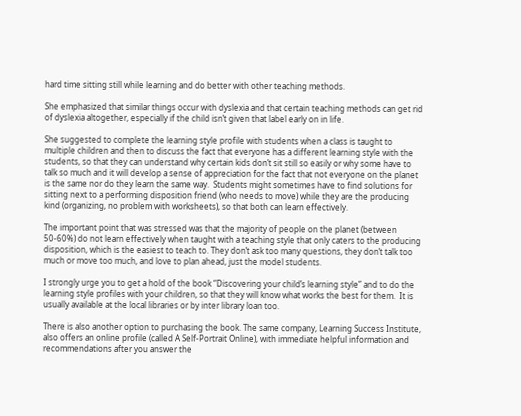hard time sitting still while learning and do better with other teaching methods.

She emphasized that similar things occur with dyslexia and that certain teaching methods can get rid of dyslexia altogether, especially if the child isn’t given that label early on in life.

She suggested to complete the learning style profile with students when a class is taught to multiple children and then to discuss the fact that everyone has a different learning style with the students, so that they can understand why certain kids don’t sit still so easily or why some have to talk so much and it will develop a sense of appreciation for the fact that not everyone on the planet is the same nor do they learn the same way.  Students might sometimes have to find solutions for sitting next to a performing disposition friend (who needs to move) while they are the producing kind (organizing, no problem with worksheets), so that both can learn effectively.

The important point that was stressed was that the majority of people on the planet (between 50-60%) do not learn effectively when taught with a teaching style that only caters to the producing disposition, which is the easiest to teach to. They don’t ask too many questions, they don’t talk too much or move too much, and love to plan ahead, just the model students.

I strongly urge you to get a hold of the book “Discovering your child’s learning style” and to do the learning style profiles with your children, so that they will know what works the best for them.  It is usually available at the local libraries or by inter library loan too.

There is also another option to purchasing the book. The same company, Learning Success Institute, also offers an online profile (called A Self-Portrait Online), with immediate helpful information and recommendations after you answer the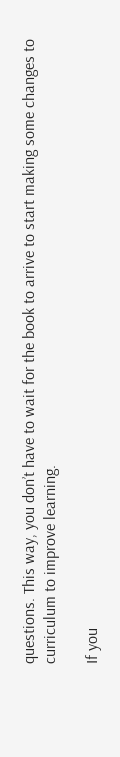questions. This way, you don’t have to wait for the book to arrive to start making some changes to curriculum to improve learning.

If you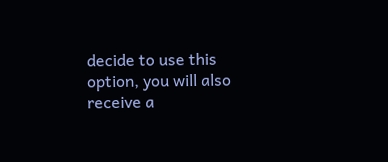decide to use this option, you will also receive a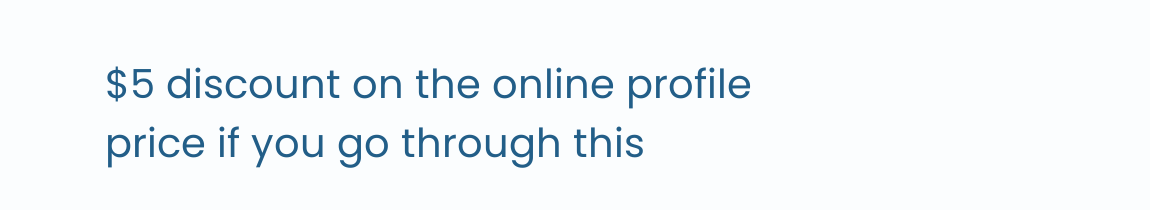$5 discount on the online profile price if you go through this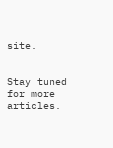site.


Stay tuned for more articles.